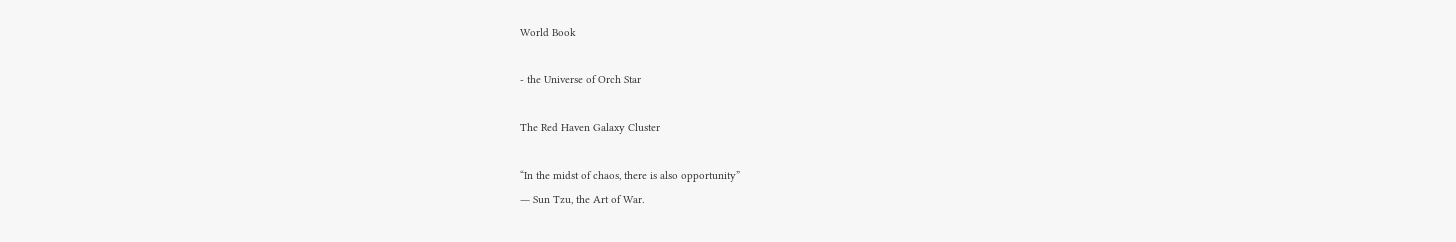World Book

- the Universe of Orch Star

The Red Haven Galaxy Cluster

“In the midst of chaos, there is also opportunity”
― Sun Tzu, the Art of War.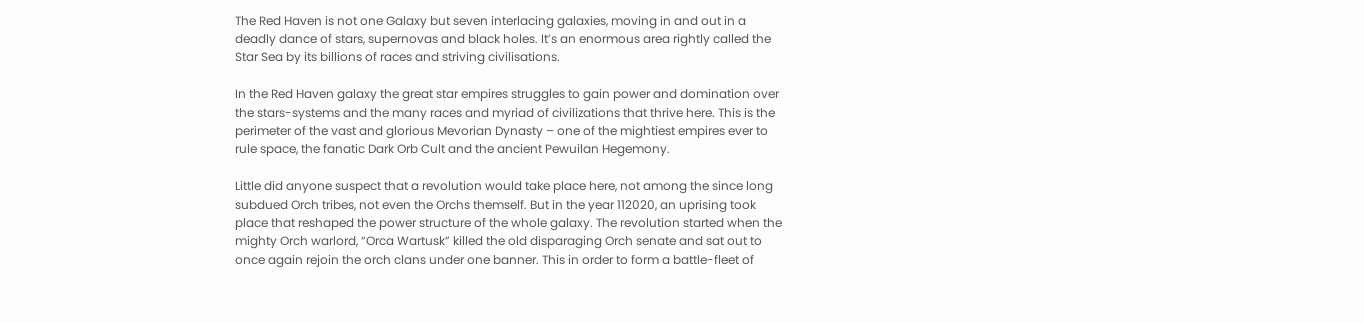The Red Haven is not one Galaxy but seven interlacing galaxies, moving in and out in a deadly dance of stars, supernovas and black holes. It’s an enormous area rightly called the Star Sea by its billions of races and striving civilisations.

In the Red Haven galaxy the great star empires struggles to gain power and domination over the stars-systems and the many races and myriad of civilizations that thrive here. This is the perimeter of the vast and glorious Mevorian Dynasty – one of the mightiest empires ever to rule space, the fanatic Dark Orb Cult and the ancient Pewuilan Hegemony.

Little did anyone suspect that a revolution would take place here, not among the since long subdued Orch tribes, not even the Orchs themself. But in the year 112020, an uprising took place that reshaped the power structure of the whole galaxy. The revolution started when the mighty Orch warlord, “Orca Wartusk” killed the old disparaging Orch senate and sat out to once again rejoin the orch clans under one banner. This in order to form a battle-fleet of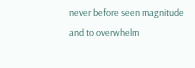never before seen magnitude and to overwhelm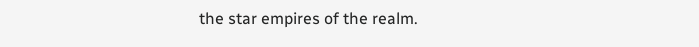the star empires of the realm.